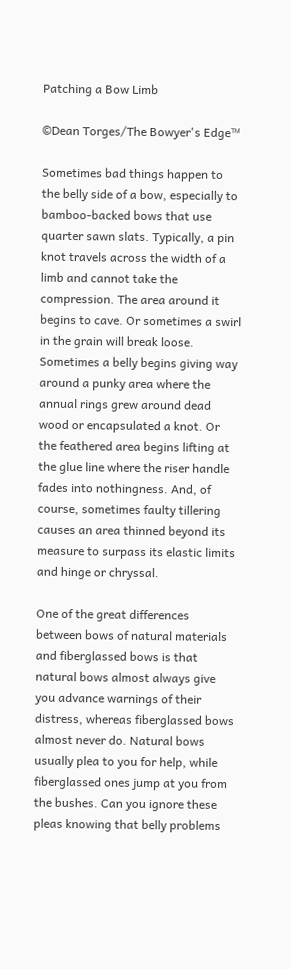Patching a Bow Limb

©Dean Torges/The Bowyer's Edge™

Sometimes bad things happen to the belly side of a bow, especially to bamboo-backed bows that use quarter sawn slats. Typically, a pin knot travels across the width of a limb and cannot take the compression. The area around it begins to cave. Or sometimes a swirl in the grain will break loose. Sometimes a belly begins giving way around a punky area where the annual rings grew around dead wood or encapsulated a knot. Or the feathered area begins lifting at the glue line where the riser handle fades into nothingness. And, of course, sometimes faulty tillering causes an area thinned beyond its measure to surpass its elastic limits and hinge or chryssal.

One of the great differences between bows of natural materials and fiberglassed bows is that natural bows almost always give you advance warnings of their distress, whereas fiberglassed bows almost never do. Natural bows usually plea to you for help, while fiberglassed ones jump at you from the bushes. Can you ignore these pleas knowing that belly problems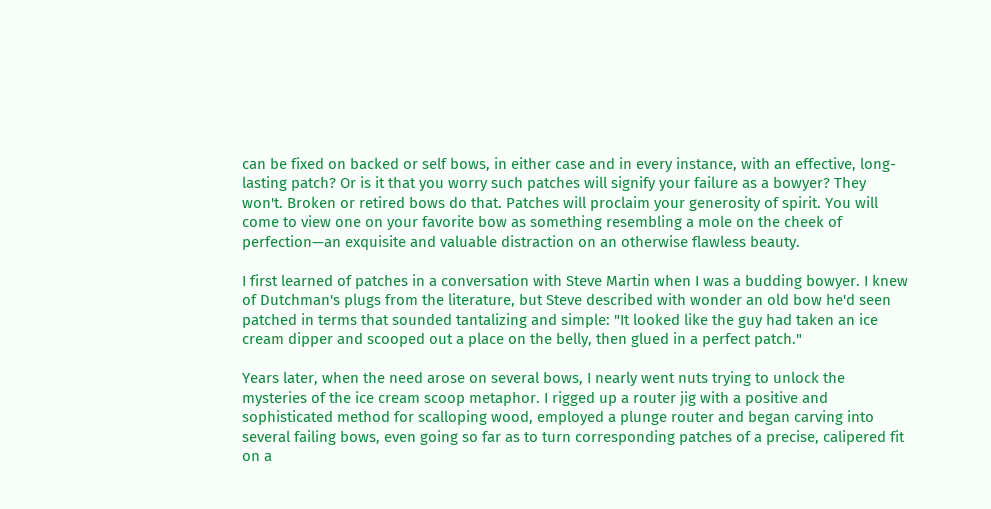can be fixed on backed or self bows, in either case and in every instance, with an effective, long-lasting patch? Or is it that you worry such patches will signify your failure as a bowyer? They won't. Broken or retired bows do that. Patches will proclaim your generosity of spirit. You will come to view one on your favorite bow as something resembling a mole on the cheek of perfection—an exquisite and valuable distraction on an otherwise flawless beauty.

I first learned of patches in a conversation with Steve Martin when I was a budding bowyer. I knew of Dutchman's plugs from the literature, but Steve described with wonder an old bow he'd seen patched in terms that sounded tantalizing and simple: "It looked like the guy had taken an ice cream dipper and scooped out a place on the belly, then glued in a perfect patch."

Years later, when the need arose on several bows, I nearly went nuts trying to unlock the mysteries of the ice cream scoop metaphor. I rigged up a router jig with a positive and sophisticated method for scalloping wood, employed a plunge router and began carving into several failing bows, even going so far as to turn corresponding patches of a precise, calipered fit on a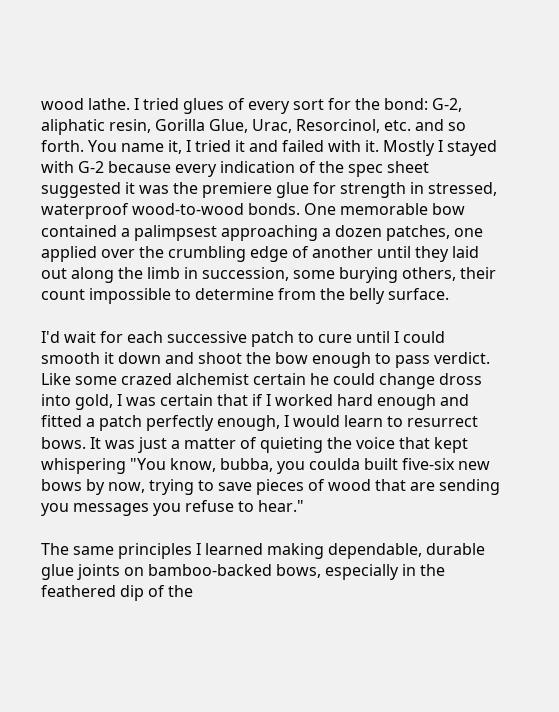wood lathe. I tried glues of every sort for the bond: G-2, aliphatic resin, Gorilla Glue, Urac, Resorcinol, etc. and so forth. You name it, I tried it and failed with it. Mostly I stayed with G-2 because every indication of the spec sheet suggested it was the premiere glue for strength in stressed, waterproof wood-to-wood bonds. One memorable bow contained a palimpsest approaching a dozen patches, one applied over the crumbling edge of another until they laid out along the limb in succession, some burying others, their count impossible to determine from the belly surface.

I'd wait for each successive patch to cure until I could smooth it down and shoot the bow enough to pass verdict. Like some crazed alchemist certain he could change dross into gold, I was certain that if I worked hard enough and fitted a patch perfectly enough, I would learn to resurrect bows. It was just a matter of quieting the voice that kept whispering "You know, bubba, you coulda built five-six new bows by now, trying to save pieces of wood that are sending you messages you refuse to hear."

The same principles I learned making dependable, durable glue joints on bamboo-backed bows, especially in the feathered dip of the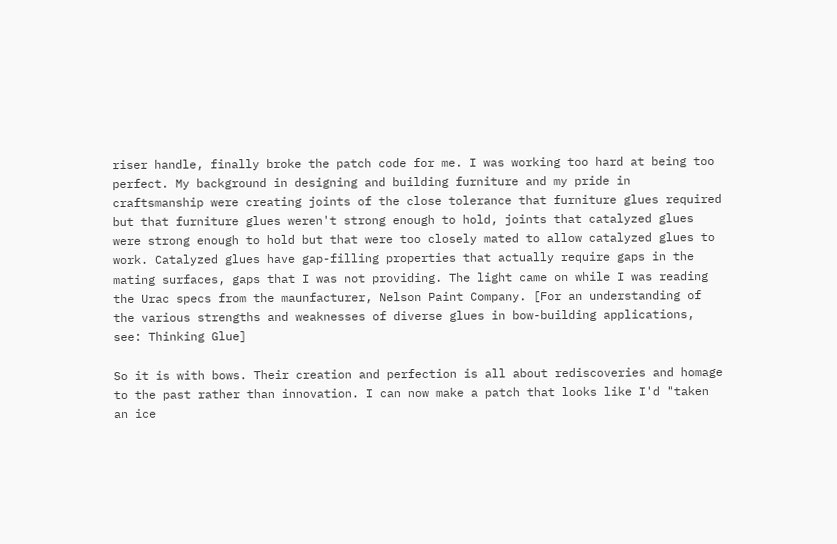riser handle, finally broke the patch code for me. I was working too hard at being too perfect. My background in designing and building furniture and my pride in craftsmanship were creating joints of the close tolerance that furniture glues required but that furniture glues weren't strong enough to hold, joints that catalyzed glues were strong enough to hold but that were too closely mated to allow catalyzed glues to work. Catalyzed glues have gap-filling properties that actually require gaps in the mating surfaces, gaps that I was not providing. The light came on while I was reading the Urac specs from the maunfacturer, Nelson Paint Company. [For an understanding of the various strengths and weaknesses of diverse glues in bow-building applications, see: Thinking Glue]

So it is with bows. Their creation and perfection is all about rediscoveries and homage to the past rather than innovation. I can now make a patch that looks like I'd "taken an ice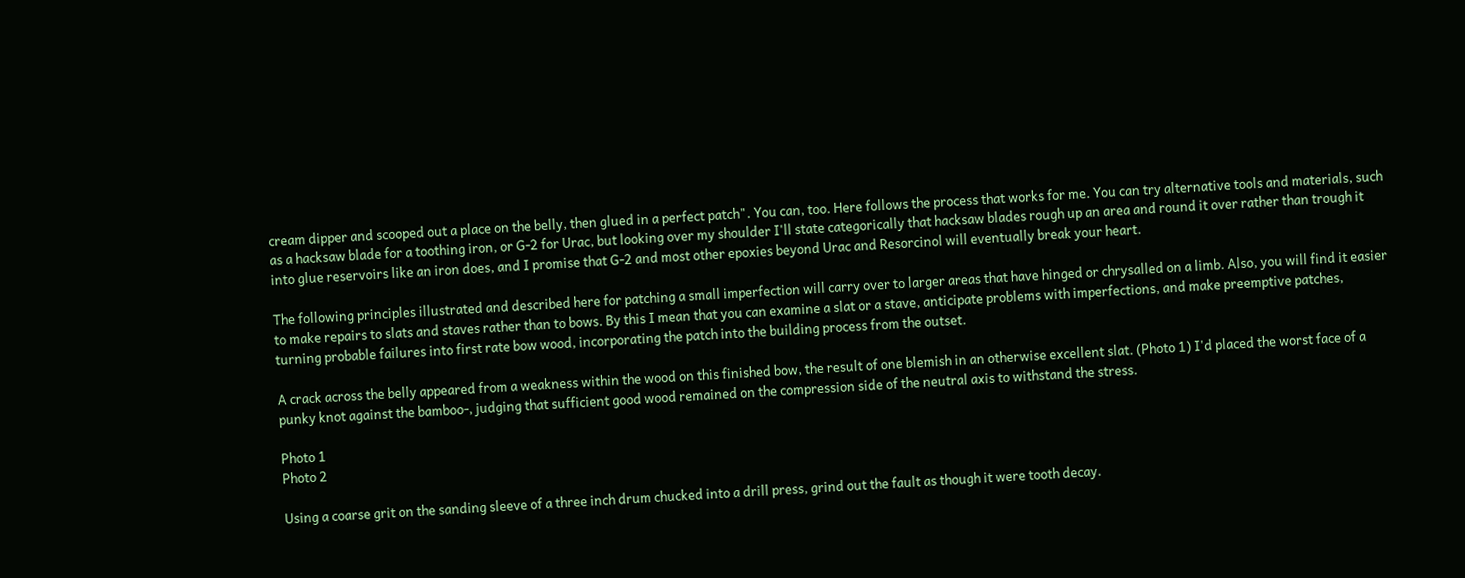cream dipper and scooped out a place on the belly, then glued in a perfect patch". You can, too. Here follows the process that works for me. You can try alternative tools and materials, such as a hacksaw blade for a toothing iron, or G-2 for Urac, but looking over my shoulder I'll state categorically that hacksaw blades rough up an area and round it over rather than trough it into glue reservoirs like an iron does, and I promise that G-2 and most other epoxies beyond Urac and Resorcinol will eventually break your heart.

The following principles illustrated and described here for patching a small imperfection will carry over to larger areas that have hinged or chrysalled on a limb. Also, you will find it easier to make repairs to slats and staves rather than to bows. By this I mean that you can examine a slat or a stave, anticipate problems with imperfections, and make preemptive patches, turning probable failures into first rate bow wood, incorporating the patch into the building process from the outset.

A crack across the belly appeared from a weakness within the wood on this finished bow, the result of one blemish in an otherwise excellent slat. (Photo 1) I'd placed the worst face of a punky knot against the bamboo-, judging that sufficient good wood remained on the compression side of the neutral axis to withstand the stress.

Photo 1
Photo 2

Using a coarse grit on the sanding sleeve of a three inch drum chucked into a drill press, grind out the fault as though it were tooth decay.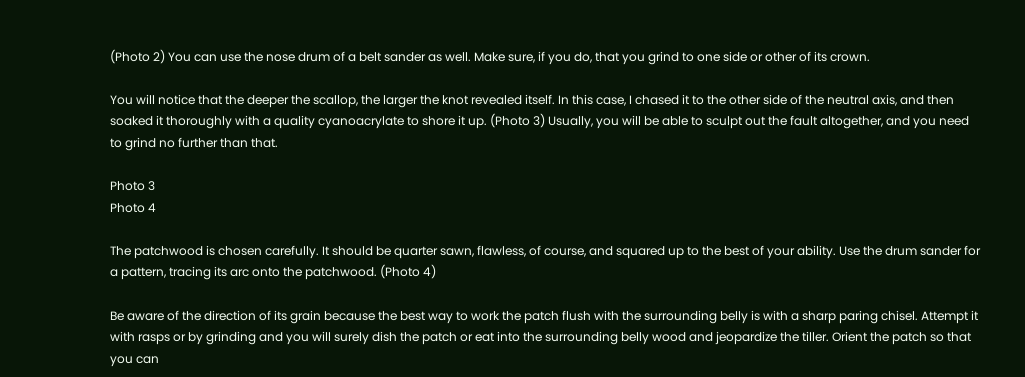(Photo 2) You can use the nose drum of a belt sander as well. Make sure, if you do, that you grind to one side or other of its crown.

You will notice that the deeper the scallop, the larger the knot revealed itself. In this case, I chased it to the other side of the neutral axis, and then soaked it thoroughly with a quality cyanoacrylate to shore it up. (Photo 3) Usually, you will be able to sculpt out the fault altogether, and you need to grind no further than that.

Photo 3
Photo 4

The patchwood is chosen carefully. It should be quarter sawn, flawless, of course, and squared up to the best of your ability. Use the drum sander for a pattern, tracing its arc onto the patchwood. (Photo 4)

Be aware of the direction of its grain because the best way to work the patch flush with the surrounding belly is with a sharp paring chisel. Attempt it with rasps or by grinding and you will surely dish the patch or eat into the surrounding belly wood and jeopardize the tiller. Orient the patch so that you can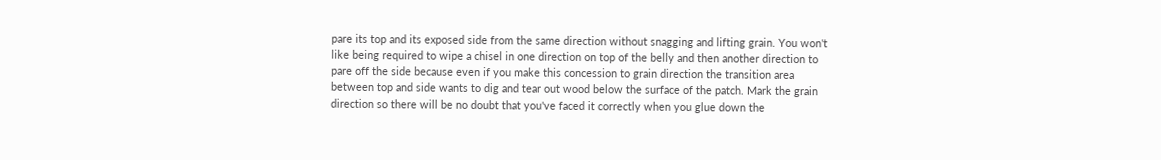pare its top and its exposed side from the same direction without snagging and lifting grain. You won't like being required to wipe a chisel in one direction on top of the belly and then another direction to pare off the side because even if you make this concession to grain direction the transition area between top and side wants to dig and tear out wood below the surface of the patch. Mark the grain direction so there will be no doubt that you've faced it correctly when you glue down the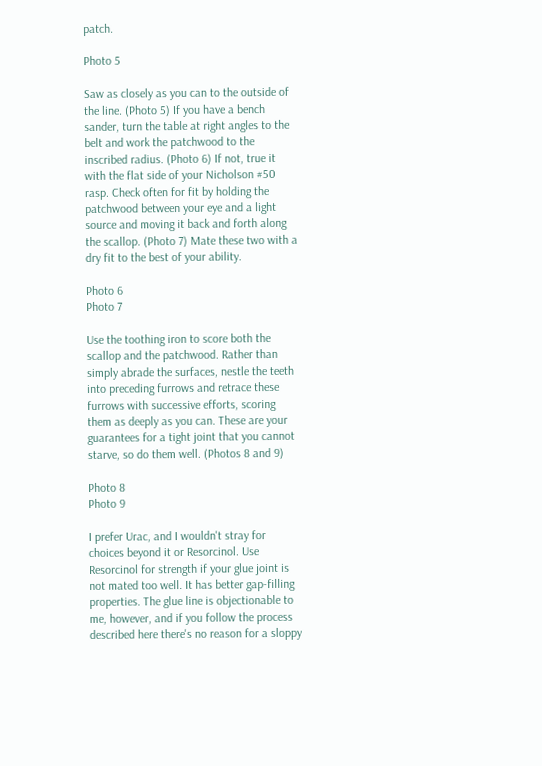patch.

Photo 5

Saw as closely as you can to the outside of the line. (Photo 5) If you have a bench sander, turn the table at right angles to the belt and work the patchwood to the inscribed radius. (Photo 6) If not, true it with the flat side of your Nicholson #50 rasp. Check often for fit by holding the patchwood between your eye and a light source and moving it back and forth along the scallop. (Photo 7) Mate these two with a dry fit to the best of your ability.

Photo 6
Photo 7

Use the toothing iron to score both the scallop and the patchwood. Rather than simply abrade the surfaces, nestle the teeth into preceding furrows and retrace these furrows with successive efforts, scoring them as deeply as you can. These are your guarantees for a tight joint that you cannot starve, so do them well. (Photos 8 and 9)

Photo 8
Photo 9

I prefer Urac, and I wouldn't stray for choices beyond it or Resorcinol. Use Resorcinol for strength if your glue joint is not mated too well. It has better gap-filling properties. The glue line is objectionable to me, however, and if you follow the process described here there's no reason for a sloppy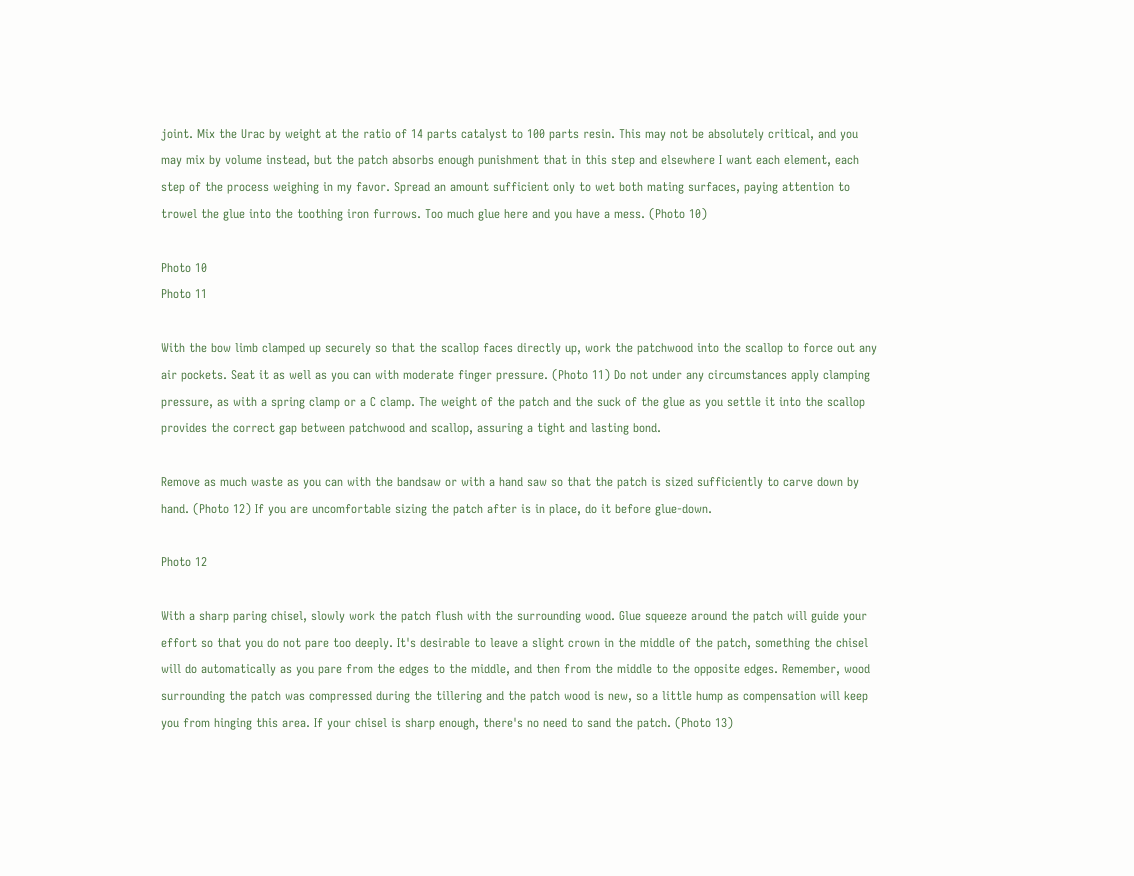joint. Mix the Urac by weight at the ratio of 14 parts catalyst to 100 parts resin. This may not be absolutely critical, and you may mix by volume instead, but the patch absorbs enough punishment that in this step and elsewhere I want each element, each step of the process weighing in my favor. Spread an amount sufficient only to wet both mating surfaces, paying attention to trowel the glue into the toothing iron furrows. Too much glue here and you have a mess. (Photo 10)

Photo 10
Photo 11

With the bow limb clamped up securely so that the scallop faces directly up, work the patchwood into the scallop to force out any air pockets. Seat it as well as you can with moderate finger pressure. (Photo 11) Do not under any circumstances apply clamping pressure, as with a spring clamp or a C clamp. The weight of the patch and the suck of the glue as you settle it into the scallop provides the correct gap between patchwood and scallop, assuring a tight and lasting bond.

Remove as much waste as you can with the bandsaw or with a hand saw so that the patch is sized sufficiently to carve down by hand. (Photo 12) If you are uncomfortable sizing the patch after is in place, do it before glue-down.

Photo 12

With a sharp paring chisel, slowly work the patch flush with the surrounding wood. Glue squeeze around the patch will guide your effort so that you do not pare too deeply. It's desirable to leave a slight crown in the middle of the patch, something the chisel will do automatically as you pare from the edges to the middle, and then from the middle to the opposite edges. Remember, wood surrounding the patch was compressed during the tillering and the patch wood is new, so a little hump as compensation will keep you from hinging this area. If your chisel is sharp enough, there's no need to sand the patch. (Photo 13)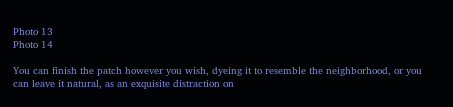Photo 13
Photo 14

You can finish the patch however you wish, dyeing it to resemble the neighborhood, or you can leave it natural, as an exquisite distraction on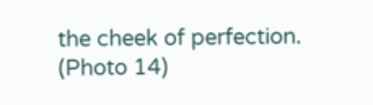the cheek of perfection. (Photo 14)